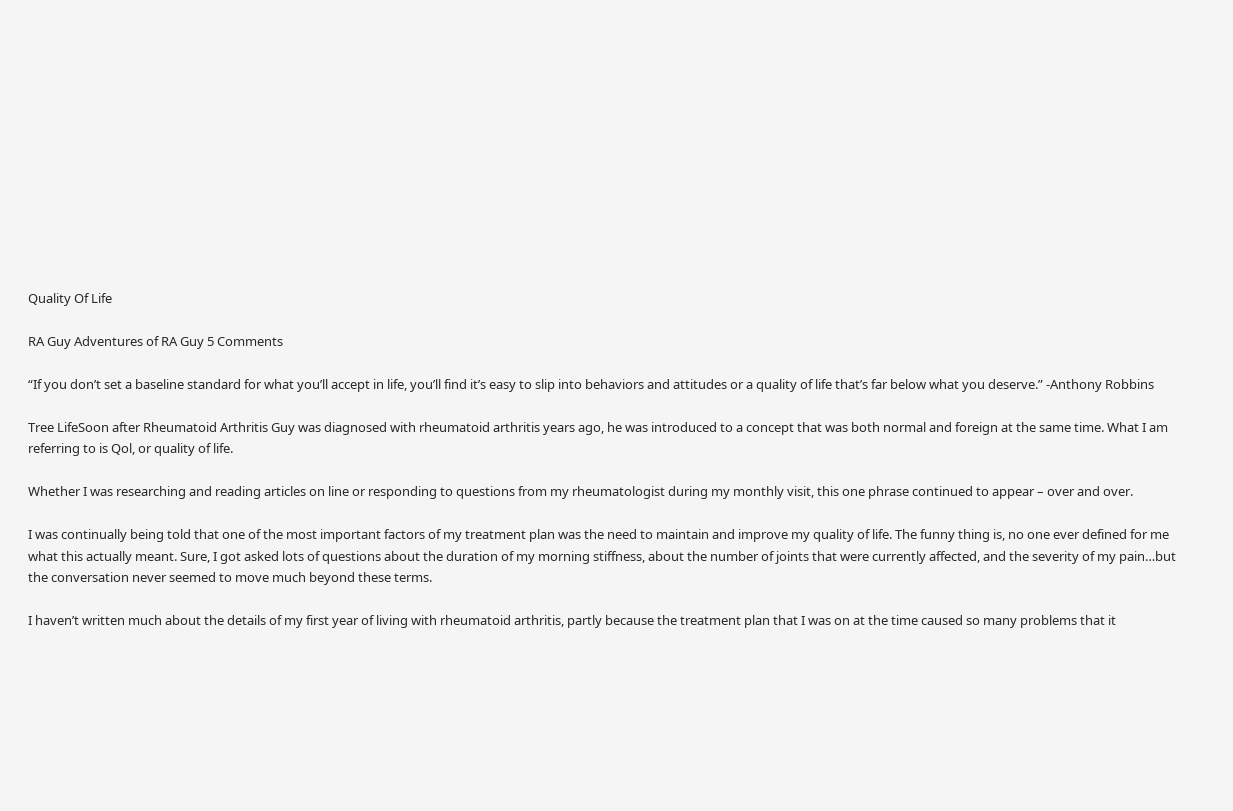Quality Of Life

RA Guy Adventures of RA Guy 5 Comments

“If you don’t set a baseline standard for what you’ll accept in life, you’ll find it’s easy to slip into behaviors and attitudes or a quality of life that’s far below what you deserve.” -Anthony Robbins

Tree LifeSoon after Rheumatoid Arthritis Guy was diagnosed with rheumatoid arthritis years ago, he was introduced to a concept that was both normal and foreign at the same time. What I am referring to is Qol, or quality of life.

Whether I was researching and reading articles on line or responding to questions from my rheumatologist during my monthly visit, this one phrase continued to appear – over and over.

I was continually being told that one of the most important factors of my treatment plan was the need to maintain and improve my quality of life. The funny thing is, no one ever defined for me what this actually meant. Sure, I got asked lots of questions about the duration of my morning stiffness, about the number of joints that were currently affected, and the severity of my pain…but the conversation never seemed to move much beyond these terms.

I haven’t written much about the details of my first year of living with rheumatoid arthritis, partly because the treatment plan that I was on at the time caused so many problems that it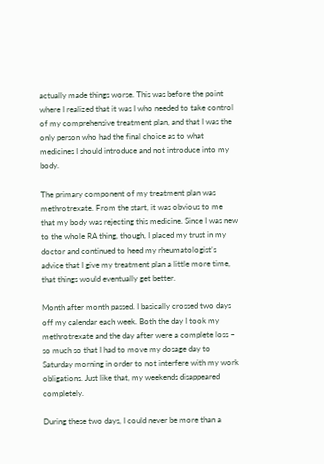actually made things worse. This was before the point where I realized that it was I who needed to take control of my comprehensive treatment plan, and that I was the only person who had the final choice as to what medicines I should introduce and not introduce into my body.

The primary component of my treatment plan was methrotrexate. From the start, it was obvious to me that my body was rejecting this medicine. Since I was new to the whole RA thing, though, I placed my trust in my doctor and continued to heed my rheumatologist’s advice that I give my treatment plan a little more time, that things would eventually get better.

Month after month passed. I basically crossed two days off my calendar each week. Both the day I took my methrotrexate and the day after were a complete loss – so much so that I had to move my dosage day to Saturday morning in order to not interfere with my work obligations. Just like that, my weekends disappeared completely.

During these two days, I could never be more than a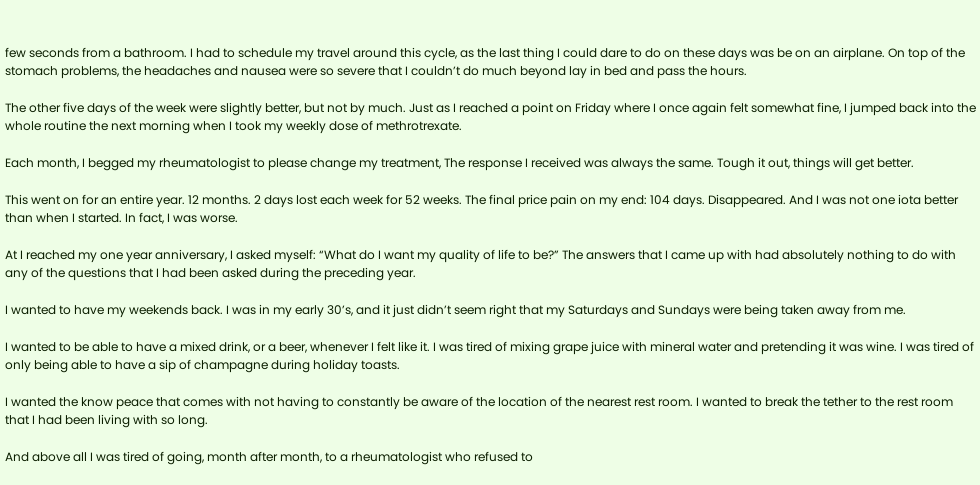few seconds from a bathroom. I had to schedule my travel around this cycle, as the last thing I could dare to do on these days was be on an airplane. On top of the stomach problems, the headaches and nausea were so severe that I couldn’t do much beyond lay in bed and pass the hours.

The other five days of the week were slightly better, but not by much. Just as I reached a point on Friday where I once again felt somewhat fine, I jumped back into the whole routine the next morning when I took my weekly dose of methrotrexate.

Each month, I begged my rheumatologist to please change my treatment, The response I received was always the same. Tough it out, things will get better.

This went on for an entire year. 12 months. 2 days lost each week for 52 weeks. The final price pain on my end: 104 days. Disappeared. And I was not one iota better than when I started. In fact, I was worse.

At I reached my one year anniversary, I asked myself: “What do I want my quality of life to be?” The answers that I came up with had absolutely nothing to do with any of the questions that I had been asked during the preceding year.

I wanted to have my weekends back. I was in my early 30’s, and it just didn’t seem right that my Saturdays and Sundays were being taken away from me.

I wanted to be able to have a mixed drink, or a beer, whenever I felt like it. I was tired of mixing grape juice with mineral water and pretending it was wine. I was tired of only being able to have a sip of champagne during holiday toasts.

I wanted the know peace that comes with not having to constantly be aware of the location of the nearest rest room. I wanted to break the tether to the rest room that I had been living with so long.

And above all I was tired of going, month after month, to a rheumatologist who refused to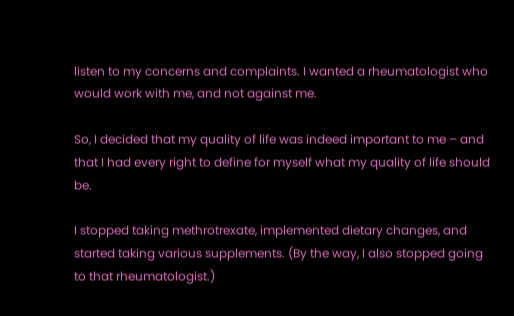listen to my concerns and complaints. I wanted a rheumatologist who would work with me, and not against me.

So, I decided that my quality of life was indeed important to me – and that I had every right to define for myself what my quality of life should be.

I stopped taking methrotrexate, implemented dietary changes, and started taking various supplements. (By the way, I also stopped going to that rheumatologist.)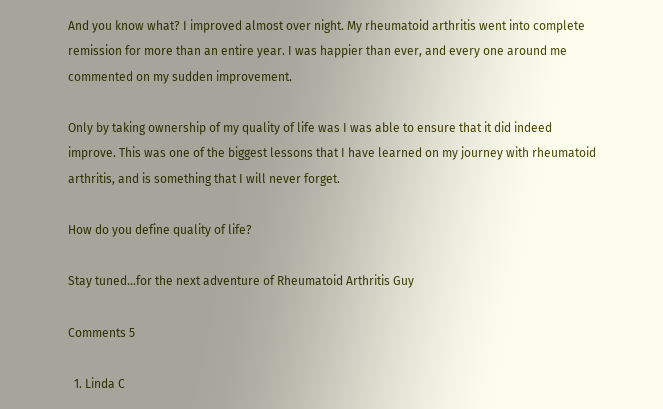And you know what? I improved almost over night. My rheumatoid arthritis went into complete remission for more than an entire year. I was happier than ever, and every one around me commented on my sudden improvement.

Only by taking ownership of my quality of life was I was able to ensure that it did indeed improve. This was one of the biggest lessons that I have learned on my journey with rheumatoid arthritis, and is something that I will never forget.

How do you define quality of life?

Stay tuned…for the next adventure of Rheumatoid Arthritis Guy

Comments 5

  1. Linda C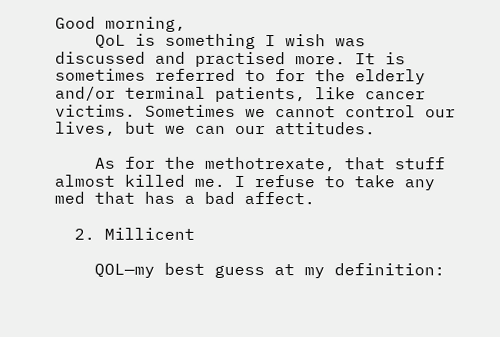Good morning,
    QoL is something I wish was discussed and practised more. It is sometimes referred to for the elderly and/or terminal patients, like cancer victims. Sometimes we cannot control our lives, but we can our attitudes.

    As for the methotrexate, that stuff almost killed me. I refuse to take any med that has a bad affect.

  2. Millicent

    QOL—my best guess at my definition: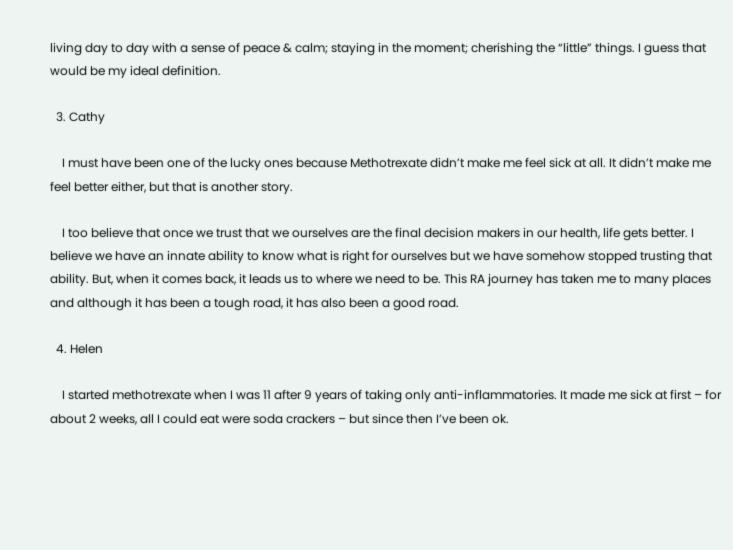living day to day with a sense of peace & calm; staying in the moment; cherishing the “little” things. I guess that would be my ideal definition.

  3. Cathy

    I must have been one of the lucky ones because Methotrexate didn’t make me feel sick at all. It didn’t make me feel better either, but that is another story.

    I too believe that once we trust that we ourselves are the final decision makers in our health, life gets better. I believe we have an innate ability to know what is right for ourselves but we have somehow stopped trusting that ability. But, when it comes back, it leads us to where we need to be. This RA journey has taken me to many places and although it has been a tough road, it has also been a good road.

  4. Helen

    I started methotrexate when I was 11 after 9 years of taking only anti-inflammatories. It made me sick at first – for about 2 weeks, all I could eat were soda crackers – but since then I’ve been ok.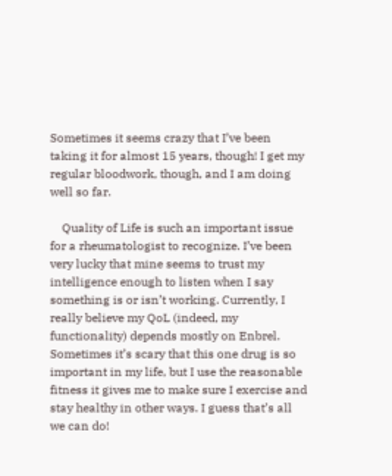Sometimes it seems crazy that I’ve been taking it for almost 15 years, though! I get my regular bloodwork, though, and I am doing well so far.

    Quality of Life is such an important issue for a rheumatologist to recognize. I’ve been very lucky that mine seems to trust my intelligence enough to listen when I say something is or isn’t working. Currently, I really believe my QoL (indeed, my functionality) depends mostly on Enbrel. Sometimes it’s scary that this one drug is so important in my life, but I use the reasonable fitness it gives me to make sure I exercise and stay healthy in other ways. I guess that’s all we can do!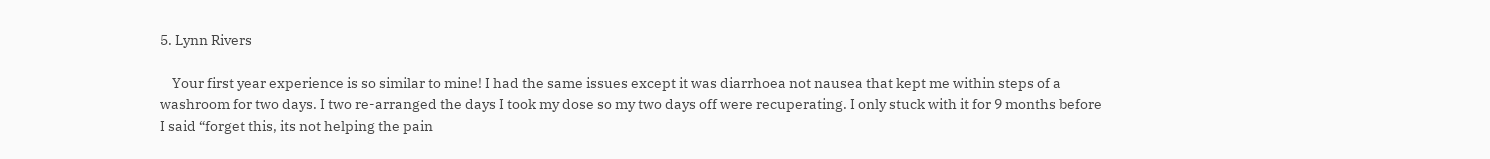5. Lynn Rivers

    Your first year experience is so similar to mine! I had the same issues except it was diarrhoea not nausea that kept me within steps of a washroom for two days. I two re-arranged the days I took my dose so my two days off were recuperating. I only stuck with it for 9 months before I said “forget this, its not helping the pain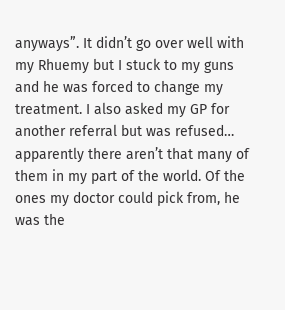anyways”. It didn’t go over well with my Rhuemy but I stuck to my guns and he was forced to change my treatment. I also asked my GP for another referral but was refused… apparently there aren’t that many of them in my part of the world. Of the ones my doctor could pick from, he was the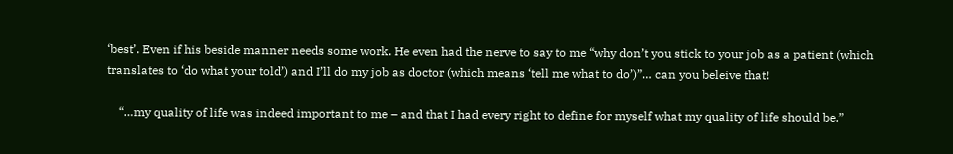‘best’. Even if his beside manner needs some work. He even had the nerve to say to me “why don’t you stick to your job as a patient (which translates to ‘do what your told’) and I’ll do my job as doctor (which means ‘tell me what to do’)”… can you beleive that!

    “…my quality of life was indeed important to me – and that I had every right to define for myself what my quality of life should be.”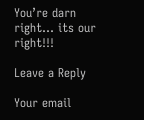You’re darn right… its our right!!!

Leave a Reply

Your email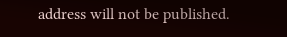address will not be published.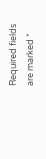Required fields are marked *